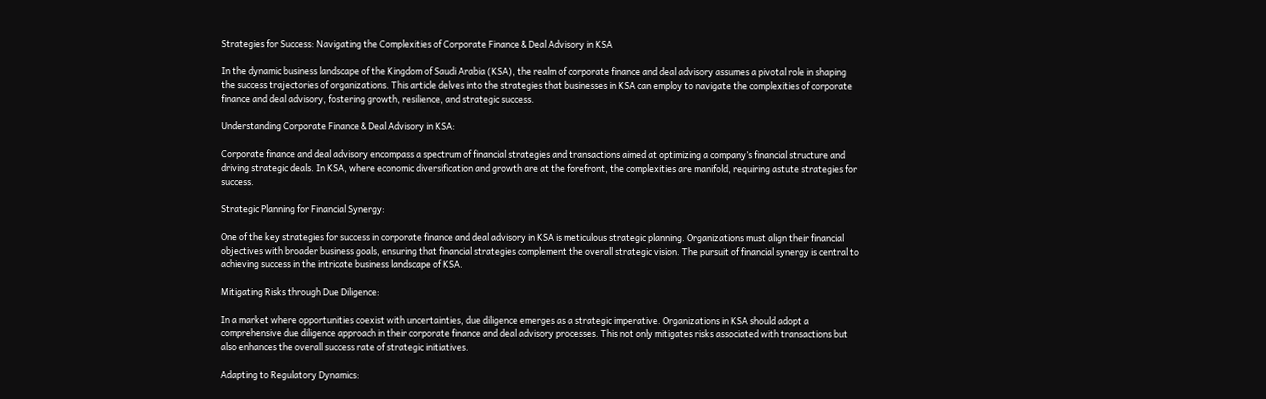Strategies for Success: Navigating the Complexities of Corporate Finance & Deal Advisory in KSA

In the dynamic business landscape of the Kingdom of Saudi Arabia (KSA), the realm of corporate finance and deal advisory assumes a pivotal role in shaping the success trajectories of organizations. This article delves into the strategies that businesses in KSA can employ to navigate the complexities of corporate finance and deal advisory, fostering growth, resilience, and strategic success.

Understanding Corporate Finance & Deal Advisory in KSA:

Corporate finance and deal advisory encompass a spectrum of financial strategies and transactions aimed at optimizing a company’s financial structure and driving strategic deals. In KSA, where economic diversification and growth are at the forefront, the complexities are manifold, requiring astute strategies for success.

Strategic Planning for Financial Synergy:

One of the key strategies for success in corporate finance and deal advisory in KSA is meticulous strategic planning. Organizations must align their financial objectives with broader business goals, ensuring that financial strategies complement the overall strategic vision. The pursuit of financial synergy is central to achieving success in the intricate business landscape of KSA.

Mitigating Risks through Due Diligence:

In a market where opportunities coexist with uncertainties, due diligence emerges as a strategic imperative. Organizations in KSA should adopt a comprehensive due diligence approach in their corporate finance and deal advisory processes. This not only mitigates risks associated with transactions but also enhances the overall success rate of strategic initiatives.

Adapting to Regulatory Dynamics: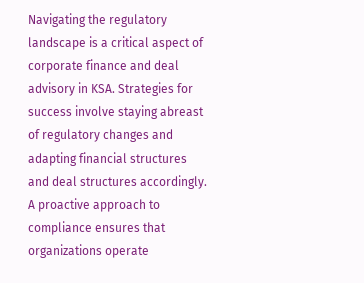Navigating the regulatory landscape is a critical aspect of corporate finance and deal advisory in KSA. Strategies for success involve staying abreast of regulatory changes and adapting financial structures and deal structures accordingly. A proactive approach to compliance ensures that organizations operate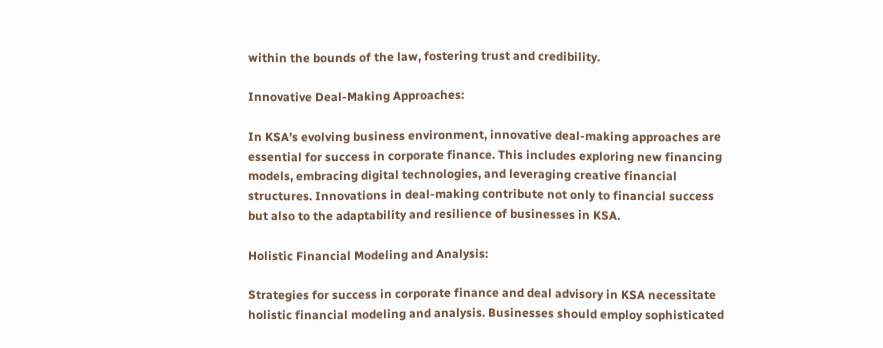within the bounds of the law, fostering trust and credibility.

Innovative Deal-Making Approaches:

In KSA’s evolving business environment, innovative deal-making approaches are essential for success in corporate finance. This includes exploring new financing models, embracing digital technologies, and leveraging creative financial structures. Innovations in deal-making contribute not only to financial success but also to the adaptability and resilience of businesses in KSA.

Holistic Financial Modeling and Analysis:

Strategies for success in corporate finance and deal advisory in KSA necessitate holistic financial modeling and analysis. Businesses should employ sophisticated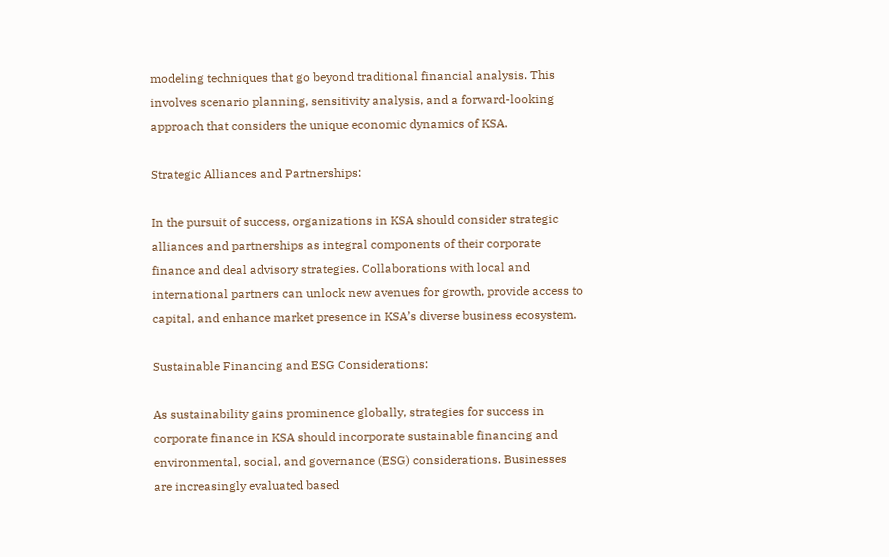modeling techniques that go beyond traditional financial analysis. This involves scenario planning, sensitivity analysis, and a forward-looking approach that considers the unique economic dynamics of KSA.

Strategic Alliances and Partnerships:

In the pursuit of success, organizations in KSA should consider strategic alliances and partnerships as integral components of their corporate finance and deal advisory strategies. Collaborations with local and international partners can unlock new avenues for growth, provide access to capital, and enhance market presence in KSA’s diverse business ecosystem.

Sustainable Financing and ESG Considerations:

As sustainability gains prominence globally, strategies for success in corporate finance in KSA should incorporate sustainable financing and environmental, social, and governance (ESG) considerations. Businesses are increasingly evaluated based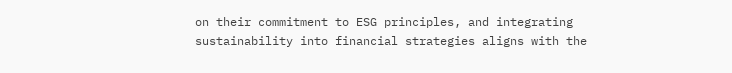on their commitment to ESG principles, and integrating sustainability into financial strategies aligns with the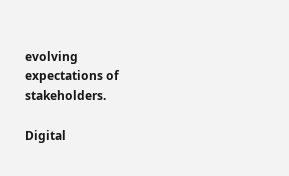evolving expectations of stakeholders.

Digital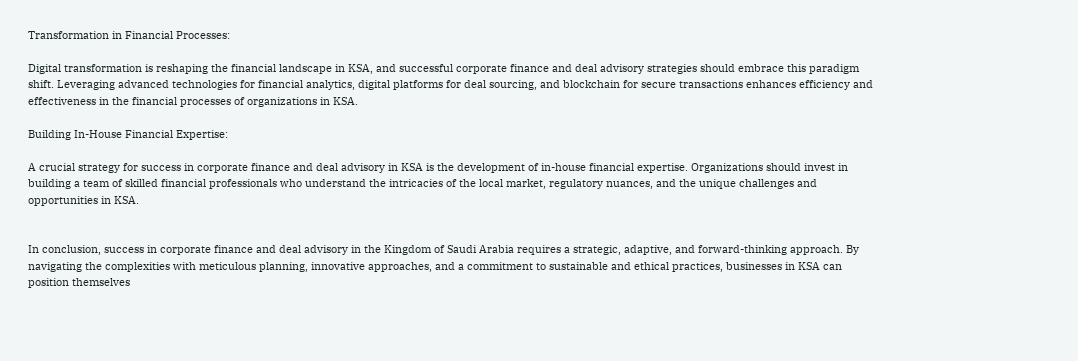Transformation in Financial Processes:

Digital transformation is reshaping the financial landscape in KSA, and successful corporate finance and deal advisory strategies should embrace this paradigm shift. Leveraging advanced technologies for financial analytics, digital platforms for deal sourcing, and blockchain for secure transactions enhances efficiency and effectiveness in the financial processes of organizations in KSA.

Building In-House Financial Expertise:

A crucial strategy for success in corporate finance and deal advisory in KSA is the development of in-house financial expertise. Organizations should invest in building a team of skilled financial professionals who understand the intricacies of the local market, regulatory nuances, and the unique challenges and opportunities in KSA.


In conclusion, success in corporate finance and deal advisory in the Kingdom of Saudi Arabia requires a strategic, adaptive, and forward-thinking approach. By navigating the complexities with meticulous planning, innovative approaches, and a commitment to sustainable and ethical practices, businesses in KSA can position themselves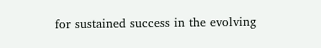for sustained success in the evolving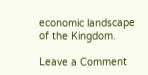economic landscape of the Kingdom.

Leave a Comment